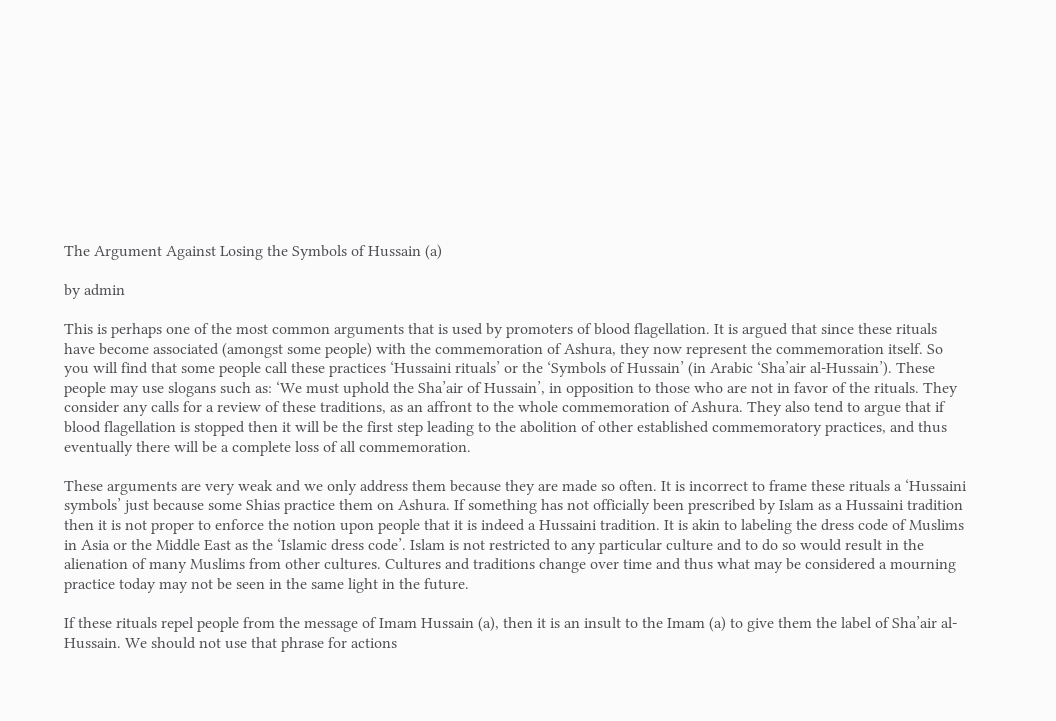The Argument Against Losing the Symbols of Hussain (a)

by admin

This is perhaps one of the most common arguments that is used by promoters of blood flagellation. It is argued that since these rituals have become associated (amongst some people) with the commemoration of Ashura, they now represent the commemoration itself. So you will find that some people call these practices ‘Hussaini rituals’ or the ‘Symbols of Hussain’ (in Arabic ‘Sha’air al-Hussain’). These people may use slogans such as: ‘We must uphold the Sha’air of Hussain’, in opposition to those who are not in favor of the rituals. They consider any calls for a review of these traditions, as an affront to the whole commemoration of Ashura. They also tend to argue that if blood flagellation is stopped then it will be the first step leading to the abolition of other established commemoratory practices, and thus eventually there will be a complete loss of all commemoration.

These arguments are very weak and we only address them because they are made so often. It is incorrect to frame these rituals a ‘Hussaini symbols’ just because some Shias practice them on Ashura. If something has not officially been prescribed by Islam as a Hussaini tradition then it is not proper to enforce the notion upon people that it is indeed a Hussaini tradition. It is akin to labeling the dress code of Muslims in Asia or the Middle East as the ‘Islamic dress code’. Islam is not restricted to any particular culture and to do so would result in the alienation of many Muslims from other cultures. Cultures and traditions change over time and thus what may be considered a mourning practice today may not be seen in the same light in the future.

If these rituals repel people from the message of Imam Hussain (a), then it is an insult to the Imam (a) to give them the label of Sha’air al-Hussain. We should not use that phrase for actions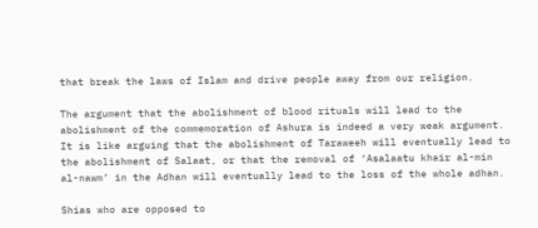that break the laws of Islam and drive people away from our religion.

The argument that the abolishment of blood rituals will lead to the abolishment of the commemoration of Ashura is indeed a very weak argument. It is like arguing that the abolishment of Taraweeh will eventually lead to the abolishment of Salaat, or that the removal of ‘Asalaatu khair al-min al-nawm’ in the Adhan will eventually lead to the loss of the whole adhan.

Shias who are opposed to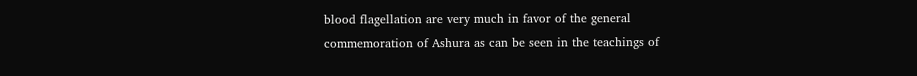blood flagellation are very much in favor of the general commemoration of Ashura as can be seen in the teachings of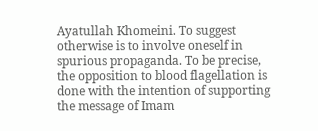Ayatullah Khomeini. To suggest otherwise is to involve oneself in spurious propaganda. To be precise, the opposition to blood flagellation is done with the intention of supporting the message of Imam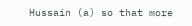Hussain (a) so that more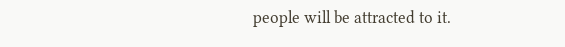people will be attracted to it.